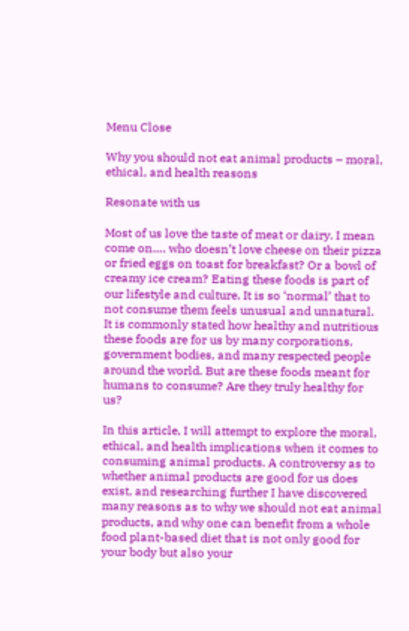Menu Close

Why you should not eat animal products – moral, ethical, and health reasons

Resonate with us

Most of us love the taste of meat or dairy. I mean come on…. who doesn’t love cheese on their pizza or fried eggs on toast for breakfast? Or a bowl of creamy ice cream? Eating these foods is part of our lifestyle and culture. It is so ‘normal’ that to not consume them feels unusual and unnatural. It is commonly stated how healthy and nutritious these foods are for us by many corporations, government bodies, and many respected people around the world. But are these foods meant for humans to consume? Are they truly healthy for us?

In this article, I will attempt to explore the moral, ethical, and health implications when it comes to consuming animal products. A controversy as to whether animal products are good for us does exist, and researching further I have discovered many reasons as to why we should not eat animal products, and why one can benefit from a whole food plant-based diet that is not only good for your body but also your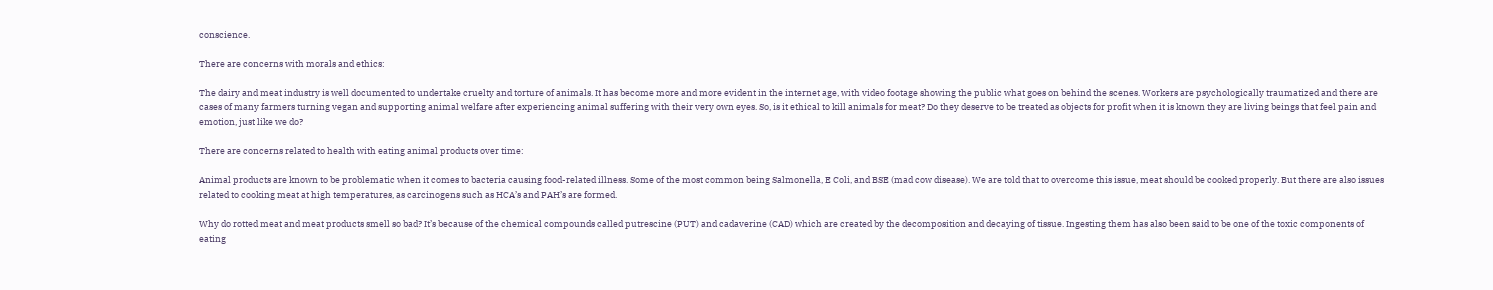conscience.

There are concerns with morals and ethics:

The dairy and meat industry is well documented to undertake cruelty and torture of animals. It has become more and more evident in the internet age, with video footage showing the public what goes on behind the scenes. Workers are psychologically traumatized and there are cases of many farmers turning vegan and supporting animal welfare after experiencing animal suffering with their very own eyes. So, is it ethical to kill animals for meat? Do they deserve to be treated as objects for profit when it is known they are living beings that feel pain and emotion, just like we do?

There are concerns related to health with eating animal products over time:

Animal products are known to be problematic when it comes to bacteria causing food-related illness. Some of the most common being Salmonella, E Coli, and BSE (mad cow disease). We are told that to overcome this issue, meat should be cooked properly. But there are also issues related to cooking meat at high temperatures, as carcinogens such as HCA’s and PAH’s are formed.

Why do rotted meat and meat products smell so bad? It’s because of the chemical compounds called putrescine (PUT) and cadaverine (CAD) which are created by the decomposition and decaying of tissue. Ingesting them has also been said to be one of the toxic components of eating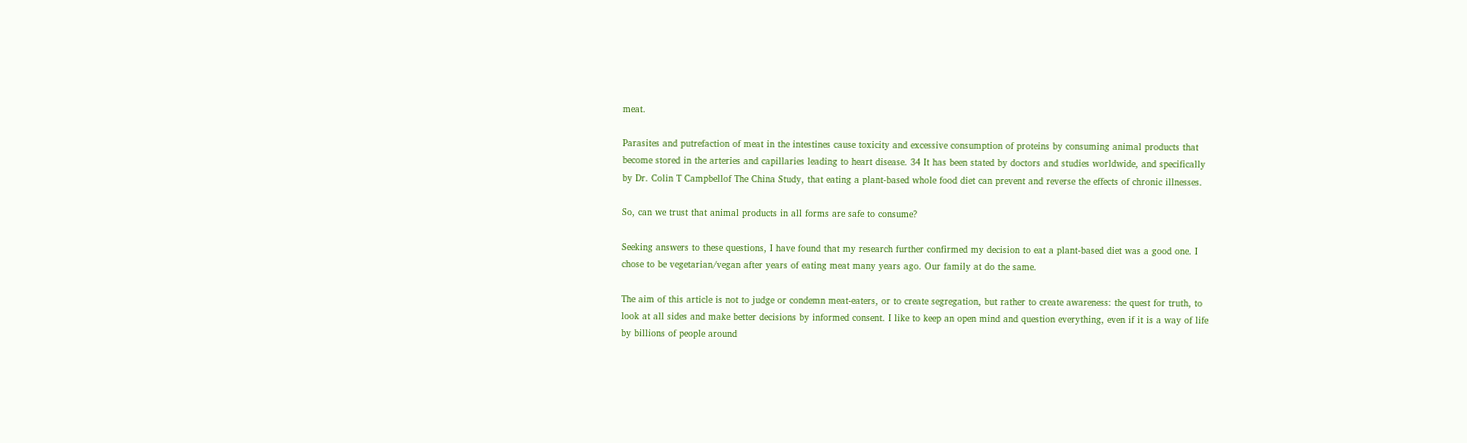meat.

Parasites and putrefaction of meat in the intestines cause toxicity and excessive consumption of proteins by consuming animal products that become stored in the arteries and capillaries leading to heart disease. 34 It has been stated by doctors and studies worldwide, and specifically by Dr. Colin T Campbellof The China Study, that eating a plant-based whole food diet can prevent and reverse the effects of chronic illnesses.

So, can we trust that animal products in all forms are safe to consume?

Seeking answers to these questions, I have found that my research further confirmed my decision to eat a plant-based diet was a good one. I chose to be vegetarian/vegan after years of eating meat many years ago. Our family at do the same.

The aim of this article is not to judge or condemn meat-eaters, or to create segregation, but rather to create awareness: the quest for truth, to look at all sides and make better decisions by informed consent. I like to keep an open mind and question everything, even if it is a way of life by billions of people around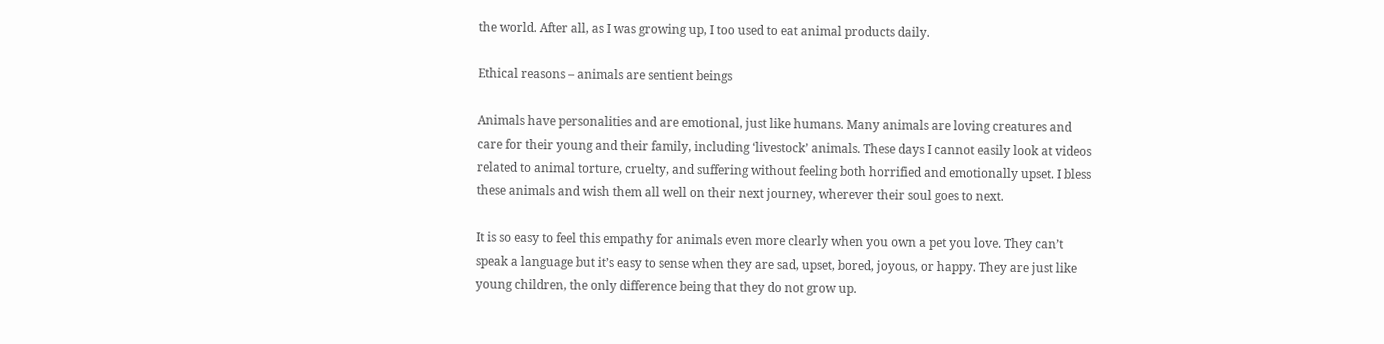the world. After all, as I was growing up, I too used to eat animal products daily.

Ethical reasons – animals are sentient beings

Animals have personalities and are emotional, just like humans. Many animals are loving creatures and care for their young and their family, including ‘livestock’ animals. These days I cannot easily look at videos related to animal torture, cruelty, and suffering without feeling both horrified and emotionally upset. I bless these animals and wish them all well on their next journey, wherever their soul goes to next.

It is so easy to feel this empathy for animals even more clearly when you own a pet you love. They can’t speak a language but it’s easy to sense when they are sad, upset, bored, joyous, or happy. They are just like young children, the only difference being that they do not grow up.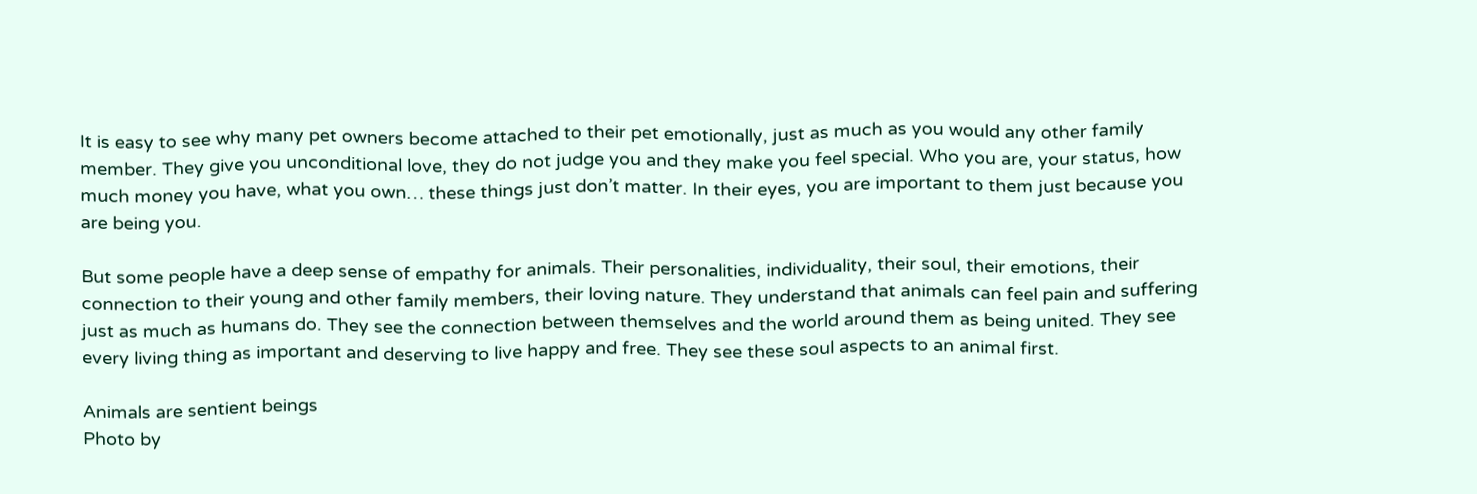It is easy to see why many pet owners become attached to their pet emotionally, just as much as you would any other family member. They give you unconditional love, they do not judge you and they make you feel special. Who you are, your status, how much money you have, what you own… these things just don’t matter. In their eyes, you are important to them just because you are being you.

But some people have a deep sense of empathy for animals. Their personalities, individuality, their soul, their emotions, their connection to their young and other family members, their loving nature. They understand that animals can feel pain and suffering just as much as humans do. They see the connection between themselves and the world around them as being united. They see every living thing as important and deserving to live happy and free. They see these soul aspects to an animal first.

Animals are sentient beings
Photo by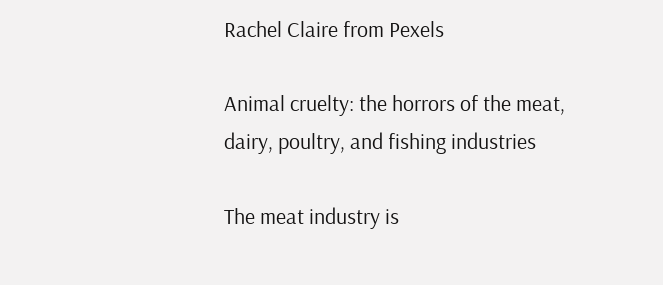Rachel Claire from Pexels

Animal cruelty: the horrors of the meat, dairy, poultry, and fishing industries

The meat industry is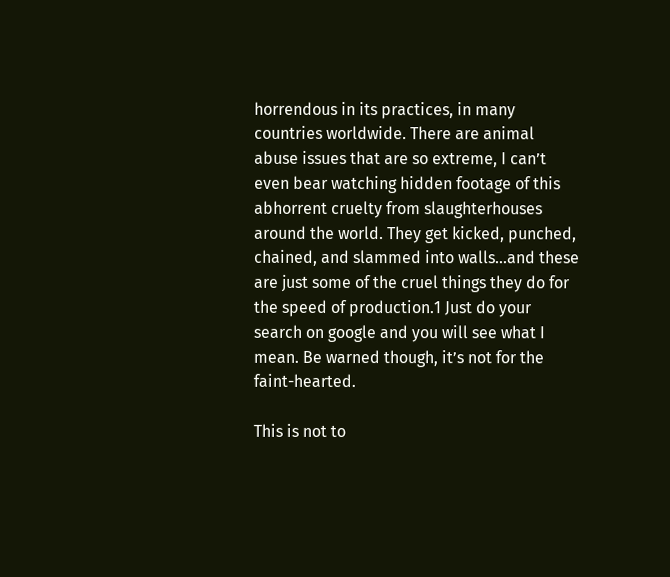horrendous in its practices, in many countries worldwide. There are animal abuse issues that are so extreme, I can’t even bear watching hidden footage of this abhorrent cruelty from slaughterhouses around the world. They get kicked, punched, chained, and slammed into walls…and these are just some of the cruel things they do for the speed of production.1 Just do your search on google and you will see what I mean. Be warned though, it’s not for the faint-hearted.

This is not to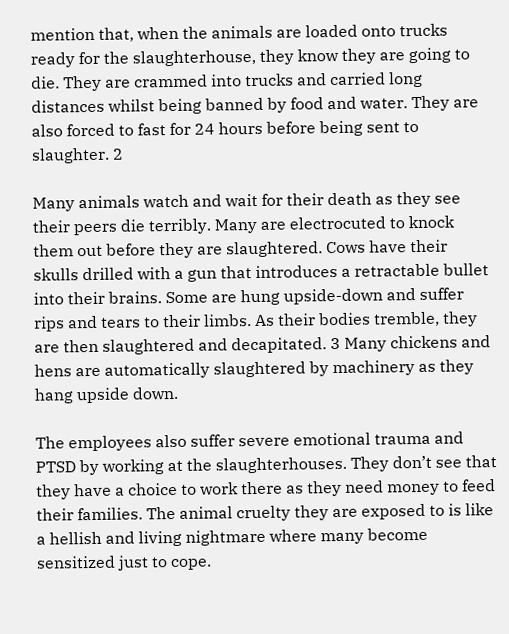mention that, when the animals are loaded onto trucks ready for the slaughterhouse, they know they are going to die. They are crammed into trucks and carried long distances whilst being banned by food and water. They are also forced to fast for 24 hours before being sent to slaughter. 2

Many animals watch and wait for their death as they see their peers die terribly. Many are electrocuted to knock them out before they are slaughtered. Cows have their skulls drilled with a gun that introduces a retractable bullet into their brains. Some are hung upside-down and suffer rips and tears to their limbs. As their bodies tremble, they are then slaughtered and decapitated. 3 Many chickens and hens are automatically slaughtered by machinery as they hang upside down.

The employees also suffer severe emotional trauma and PTSD by working at the slaughterhouses. They don’t see that they have a choice to work there as they need money to feed their families. The animal cruelty they are exposed to is like a hellish and living nightmare where many become sensitized just to cope.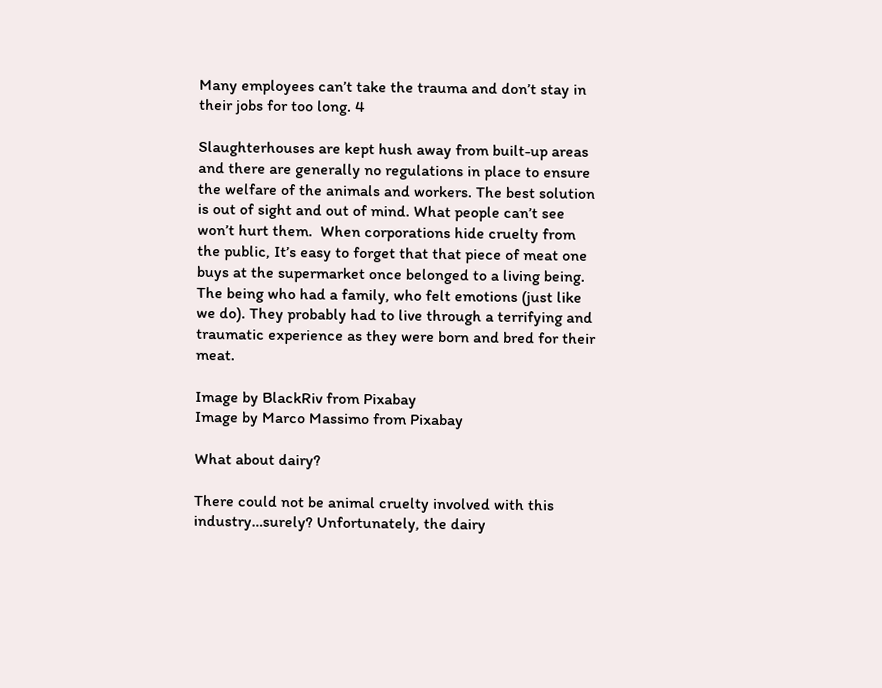Many employees can’t take the trauma and don’t stay in their jobs for too long. 4

Slaughterhouses are kept hush away from built-up areas and there are generally no regulations in place to ensure the welfare of the animals and workers. The best solution is out of sight and out of mind. What people can’t see won’t hurt them.  When corporations hide cruelty from the public, It’s easy to forget that that piece of meat one buys at the supermarket once belonged to a living being. The being who had a family, who felt emotions (just like we do). They probably had to live through a terrifying and traumatic experience as they were born and bred for their meat.

Image by BlackRiv from Pixabay
Image by Marco Massimo from Pixabay

What about dairy?

There could not be animal cruelty involved with this industry…surely? Unfortunately, the dairy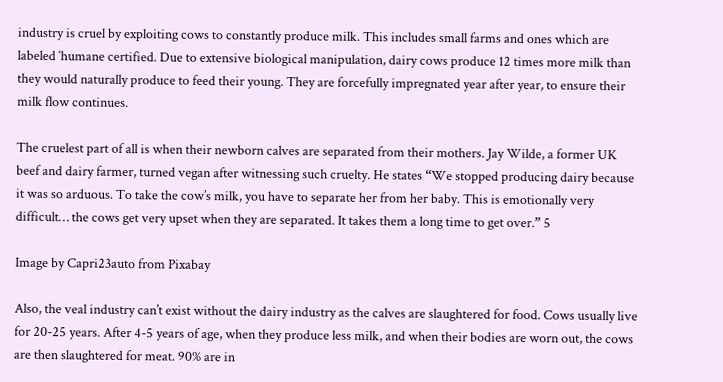industry is cruel by exploiting cows to constantly produce milk. This includes small farms and ones which are labeled ‘humane certified. Due to extensive biological manipulation, dairy cows produce 12 times more milk than they would naturally produce to feed their young. They are forcefully impregnated year after year, to ensure their milk flow continues.

The cruelest part of all is when their newborn calves are separated from their mothers. Jay Wilde, a former UK beef and dairy farmer, turned vegan after witnessing such cruelty. He states “We stopped producing dairy because it was so arduous. To take the cow’s milk, you have to separate her from her baby. This is emotionally very difficult… the cows get very upset when they are separated. It takes them a long time to get over.” 5

Image by Capri23auto from Pixabay

Also, the veal industry can’t exist without the dairy industry as the calves are slaughtered for food. Cows usually live for 20-25 years. After 4-5 years of age, when they produce less milk, and when their bodies are worn out, the cows are then slaughtered for meat. 90% are in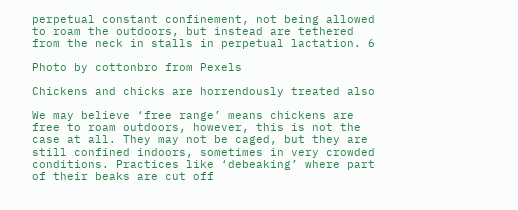perpetual constant confinement, not being allowed to roam the outdoors, but instead are tethered from the neck in stalls in perpetual lactation. 6

Photo by cottonbro from Pexels

Chickens and chicks are horrendously treated also

We may believe ‘free range’ means chickens are free to roam outdoors, however, this is not the case at all. They may not be caged, but they are still confined indoors, sometimes in very crowded conditions. Practices like ‘debeaking’ where part of their beaks are cut off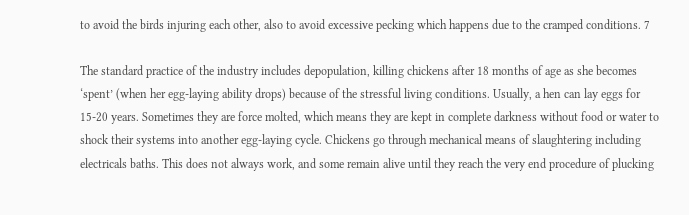to avoid the birds injuring each other, also to avoid excessive pecking which happens due to the cramped conditions. 7

The standard practice of the industry includes depopulation, killing chickens after 18 months of age as she becomes ‘spent’ (when her egg-laying ability drops) because of the stressful living conditions. Usually, a hen can lay eggs for 15-20 years. Sometimes they are force molted, which means they are kept in complete darkness without food or water to shock their systems into another egg-laying cycle. Chickens go through mechanical means of slaughtering including electricals baths. This does not always work, and some remain alive until they reach the very end procedure of plucking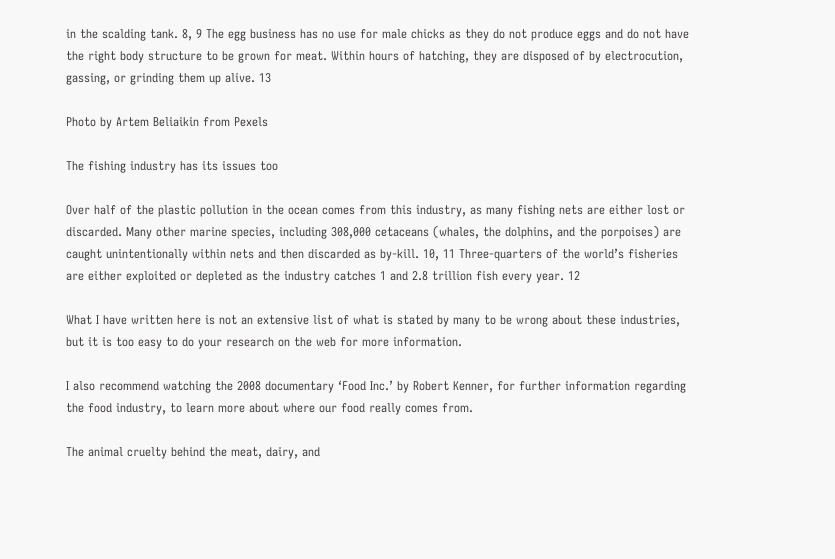in the scalding tank. 8, 9 The egg business has no use for male chicks as they do not produce eggs and do not have the right body structure to be grown for meat. Within hours of hatching, they are disposed of by electrocution, gassing, or grinding them up alive. 13

Photo by Artem Beliaikin from Pexels

The fishing industry has its issues too

Over half of the plastic pollution in the ocean comes from this industry, as many fishing nets are either lost or discarded. Many other marine species, including 308,000 cetaceans (whales, the dolphins, and the porpoises) are caught unintentionally within nets and then discarded as by-kill. 10, 11 Three-quarters of the world’s fisheries are either exploited or depleted as the industry catches 1 and 2.8 trillion fish every year. 12

What I have written here is not an extensive list of what is stated by many to be wrong about these industries, but it is too easy to do your research on the web for more information.

I also recommend watching the 2008 documentary ‘Food Inc.’ by Robert Kenner, for further information regarding the food industry, to learn more about where our food really comes from.

The animal cruelty behind the meat, dairy, and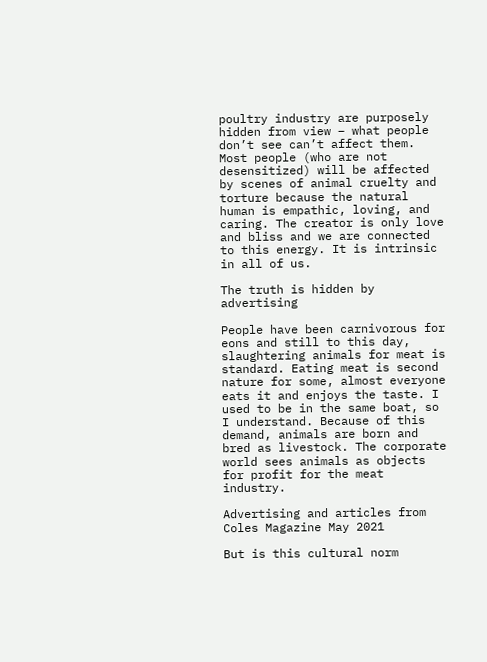poultry industry are purposely hidden from view – what people don’t see can’t affect them. Most people (who are not desensitized) will be affected by scenes of animal cruelty and torture because the natural human is empathic, loving, and caring. The creator is only love and bliss and we are connected to this energy. It is intrinsic in all of us.

The truth is hidden by advertising

People have been carnivorous for eons and still to this day, slaughtering animals for meat is standard. Eating meat is second nature for some, almost everyone eats it and enjoys the taste. I used to be in the same boat, so I understand. Because of this demand, animals are born and bred as livestock. The corporate world sees animals as objects for profit for the meat industry.

Advertising and articles from Coles Magazine May 2021

But is this cultural norm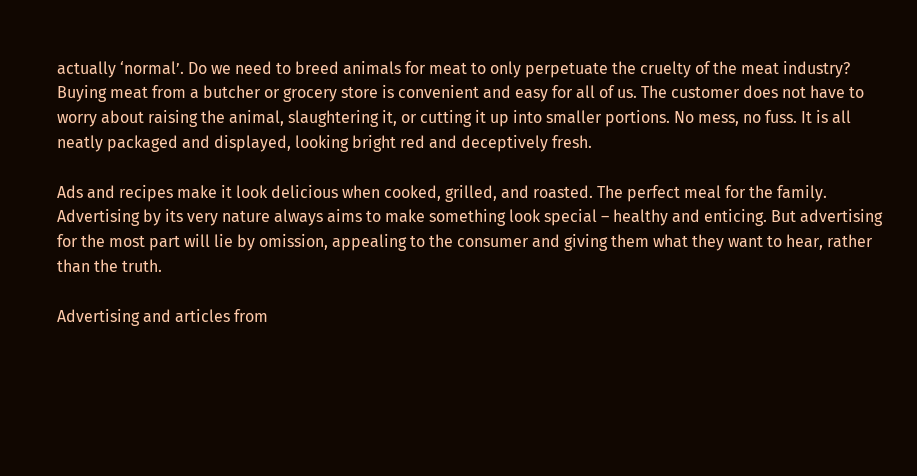actually ‘normal’. Do we need to breed animals for meat to only perpetuate the cruelty of the meat industry? Buying meat from a butcher or grocery store is convenient and easy for all of us. The customer does not have to worry about raising the animal, slaughtering it, or cutting it up into smaller portions. No mess, no fuss. It is all neatly packaged and displayed, looking bright red and deceptively fresh.

Ads and recipes make it look delicious when cooked, grilled, and roasted. The perfect meal for the family. Advertising by its very nature always aims to make something look special – healthy and enticing. But advertising for the most part will lie by omission, appealing to the consumer and giving them what they want to hear, rather than the truth.

Advertising and articles from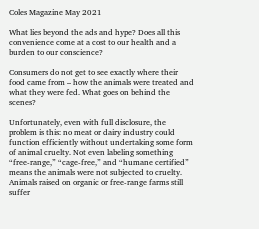Coles Magazine May 2021

What lies beyond the ads and hype? Does all this convenience come at a cost to our health and a burden to our conscience?

Consumers do not get to see exactly where their food came from – how the animals were treated and what they were fed. What goes on behind the scenes?

Unfortunately, even with full disclosure, the problem is this: no meat or dairy industry could function efficiently without undertaking some form of animal cruelty. Not even labeling something “free-range,” “cage-free,” and “humane certified” means the animals were not subjected to cruelty. Animals raised on organic or free-range farms still suffer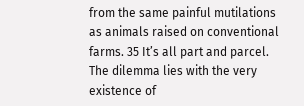from the same painful mutilations as animals raised on conventional farms. 35 It’s all part and parcel. The dilemma lies with the very existence of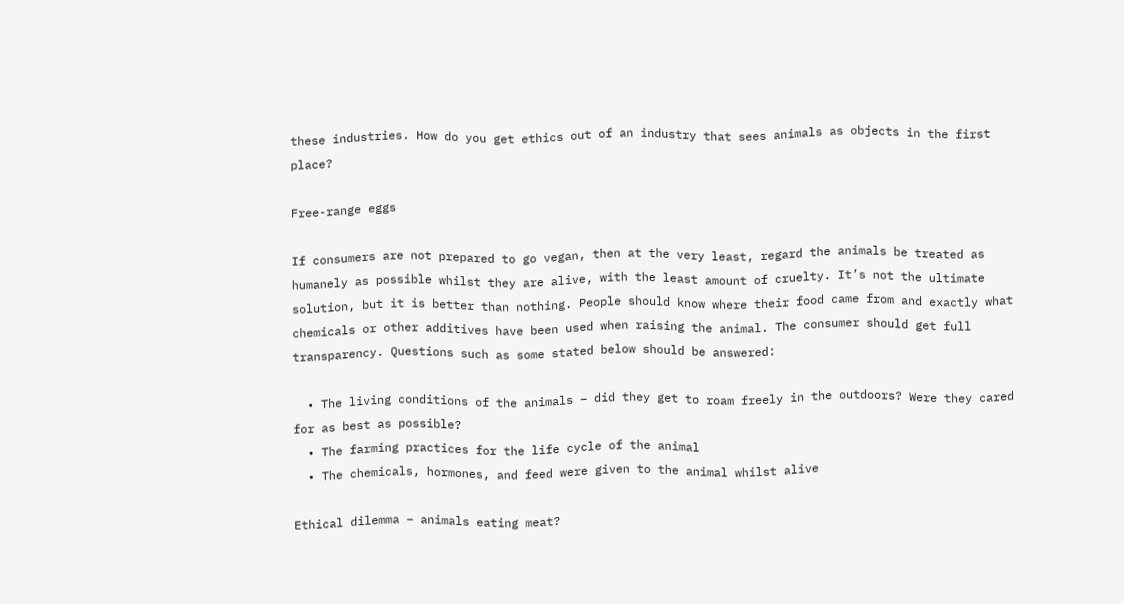these industries. How do you get ethics out of an industry that sees animals as objects in the first place?

Free-range eggs

If consumers are not prepared to go vegan, then at the very least, regard the animals be treated as humanely as possible whilst they are alive, with the least amount of cruelty. It’s not the ultimate solution, but it is better than nothing. People should know where their food came from and exactly what chemicals or other additives have been used when raising the animal. The consumer should get full transparency. Questions such as some stated below should be answered:

  • The living conditions of the animals – did they get to roam freely in the outdoors? Were they cared for as best as possible?
  • The farming practices for the life cycle of the animal
  • The chemicals, hormones, and feed were given to the animal whilst alive

Ethical dilemma – animals eating meat?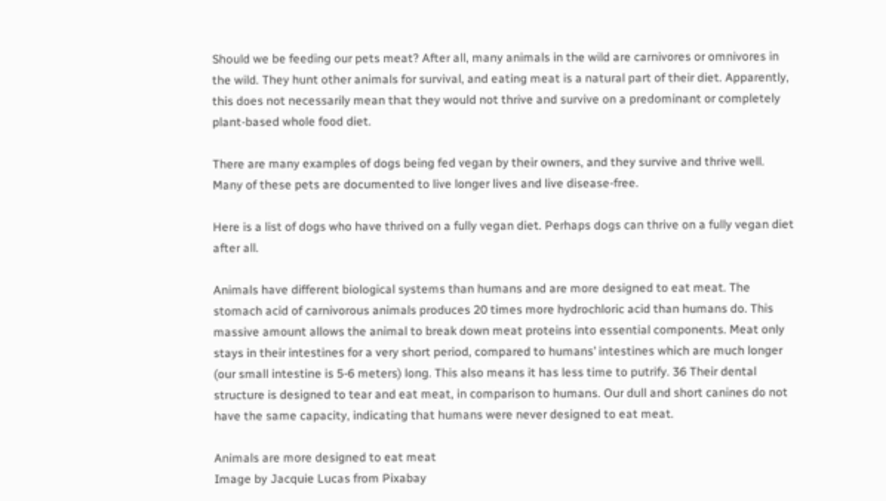Should we be feeding our pets meat? After all, many animals in the wild are carnivores or omnivores in the wild. They hunt other animals for survival, and eating meat is a natural part of their diet. Apparently, this does not necessarily mean that they would not thrive and survive on a predominant or completely plant-based whole food diet.

There are many examples of dogs being fed vegan by their owners, and they survive and thrive well. Many of these pets are documented to live longer lives and live disease-free.

Here is a list of dogs who have thrived on a fully vegan diet. Perhaps dogs can thrive on a fully vegan diet after all.

Animals have different biological systems than humans and are more designed to eat meat. The stomach acid of carnivorous animals produces 20 times more hydrochloric acid than humans do. This massive amount allows the animal to break down meat proteins into essential components. Meat only stays in their intestines for a very short period, compared to humans’ intestines which are much longer (our small intestine is 5-6 meters) long. This also means it has less time to putrify. 36 Their dental structure is designed to tear and eat meat, in comparison to humans. Our dull and short canines do not have the same capacity, indicating that humans were never designed to eat meat.

Animals are more designed to eat meat
Image by Jacquie Lucas from Pixabay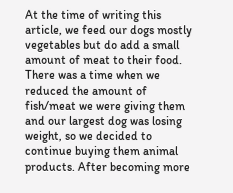At the time of writing this article, we feed our dogs mostly vegetables but do add a small amount of meat to their food. There was a time when we reduced the amount of fish/meat we were giving them and our largest dog was losing weight, so we decided to continue buying them animal products. After becoming more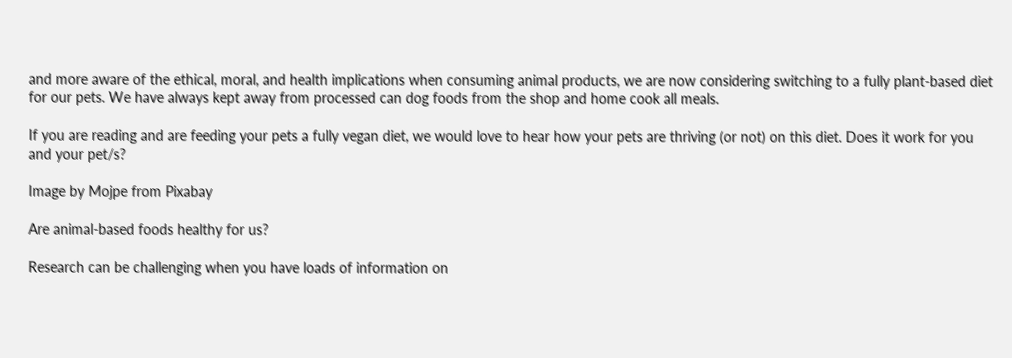and more aware of the ethical, moral, and health implications when consuming animal products, we are now considering switching to a fully plant-based diet for our pets. We have always kept away from processed can dog foods from the shop and home cook all meals.

If you are reading and are feeding your pets a fully vegan diet, we would love to hear how your pets are thriving (or not) on this diet. Does it work for you and your pet/s?

Image by Mojpe from Pixabay

Are animal-based foods healthy for us?

Research can be challenging when you have loads of information on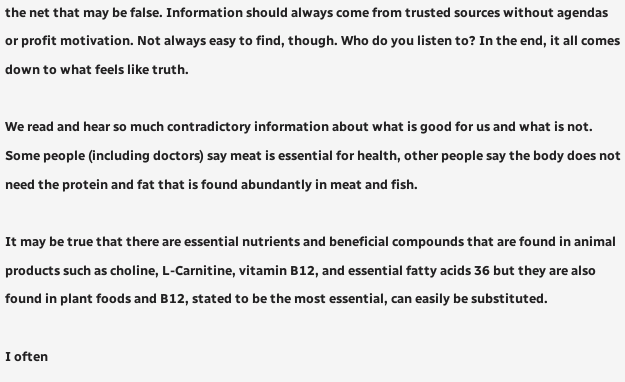the net that may be false. Information should always come from trusted sources without agendas or profit motivation. Not always easy to find, though. Who do you listen to? In the end, it all comes down to what feels like truth.

We read and hear so much contradictory information about what is good for us and what is not. Some people (including doctors) say meat is essential for health, other people say the body does not need the protein and fat that is found abundantly in meat and fish.

It may be true that there are essential nutrients and beneficial compounds that are found in animal products such as choline, L-Carnitine, vitamin B12, and essential fatty acids 36 but they are also found in plant foods and B12, stated to be the most essential, can easily be substituted.

I often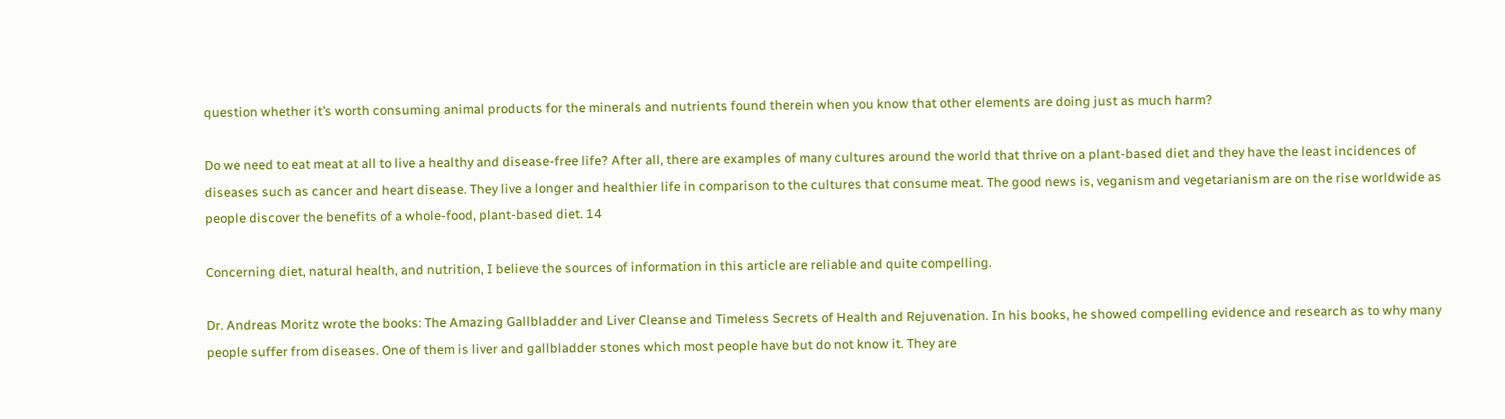question whether it’s worth consuming animal products for the minerals and nutrients found therein when you know that other elements are doing just as much harm?

Do we need to eat meat at all to live a healthy and disease-free life? After all, there are examples of many cultures around the world that thrive on a plant-based diet and they have the least incidences of diseases such as cancer and heart disease. They live a longer and healthier life in comparison to the cultures that consume meat. The good news is, veganism and vegetarianism are on the rise worldwide as people discover the benefits of a whole-food, plant-based diet. 14

Concerning diet, natural health, and nutrition, I believe the sources of information in this article are reliable and quite compelling.

Dr. Andreas Moritz wrote the books: The Amazing Gallbladder and Liver Cleanse and Timeless Secrets of Health and Rejuvenation. In his books, he showed compelling evidence and research as to why many people suffer from diseases. One of them is liver and gallbladder stones which most people have but do not know it. They are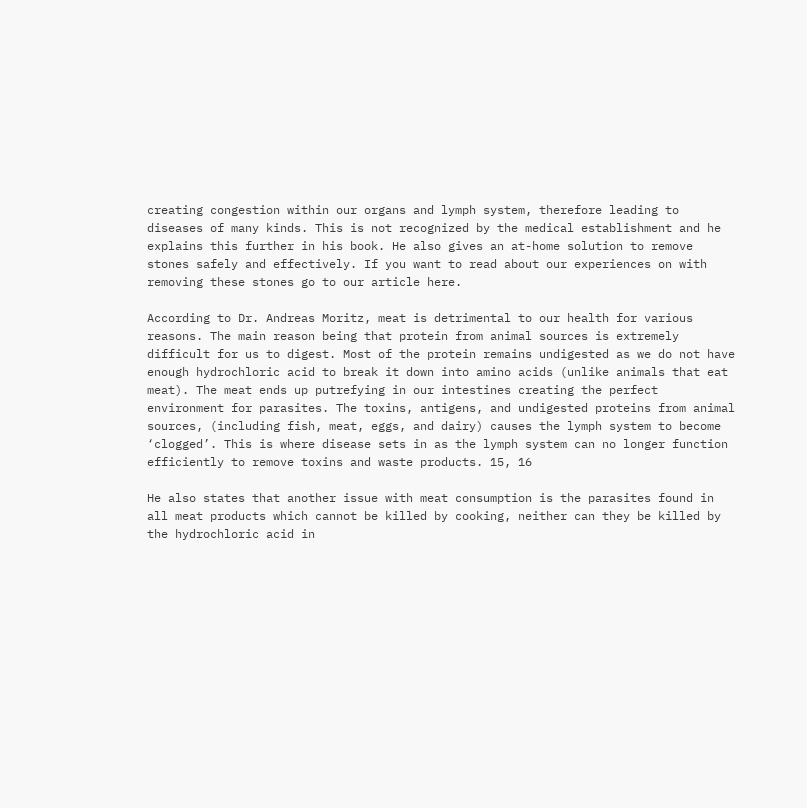creating congestion within our organs and lymph system, therefore leading to diseases of many kinds. This is not recognized by the medical establishment and he explains this further in his book. He also gives an at-home solution to remove stones safely and effectively. If you want to read about our experiences on with removing these stones go to our article here.

According to Dr. Andreas Moritz, meat is detrimental to our health for various reasons. The main reason being that protein from animal sources is extremely difficult for us to digest. Most of the protein remains undigested as we do not have enough hydrochloric acid to break it down into amino acids (unlike animals that eat meat). The meat ends up putrefying in our intestines creating the perfect environment for parasites. The toxins, antigens, and undigested proteins from animal sources, (including fish, meat, eggs, and dairy) causes the lymph system to become ‘clogged’. This is where disease sets in as the lymph system can no longer function efficiently to remove toxins and waste products. 15, 16

He also states that another issue with meat consumption is the parasites found in all meat products which cannot be killed by cooking, neither can they be killed by the hydrochloric acid in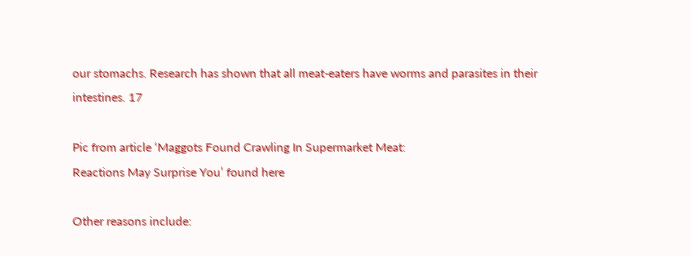our stomachs. Research has shown that all meat-eaters have worms and parasites in their intestines. 17

Pic from article ‘Maggots Found Crawling In Supermarket Meat:
Reactions May Surprise You’ found here

Other reasons include: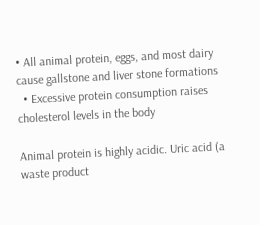• All animal protein, eggs, and most dairy cause gallstone and liver stone formations
  • Excessive protein consumption raises cholesterol levels in the body

Animal protein is highly acidic. Uric acid (a waste product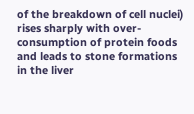of the breakdown of cell nuclei) rises sharply with over-consumption of protein foods and leads to stone formations in the liver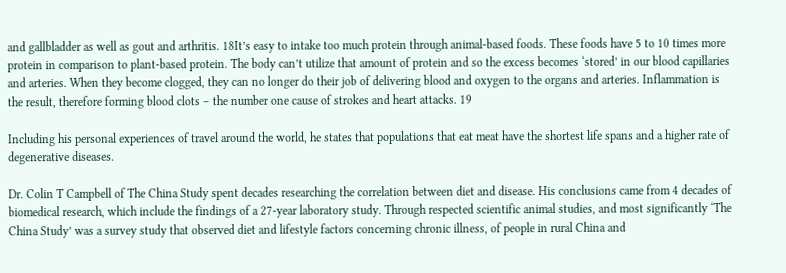and gallbladder as well as gout and arthritis. 18It’s easy to intake too much protein through animal-based foods. These foods have 5 to 10 times more protein in comparison to plant-based protein. The body can’t utilize that amount of protein and so the excess becomes ‘stored’ in our blood capillaries and arteries. When they become clogged, they can no longer do their job of delivering blood and oxygen to the organs and arteries. Inflammation is the result, therefore forming blood clots – the number one cause of strokes and heart attacks. 19

Including his personal experiences of travel around the world, he states that populations that eat meat have the shortest life spans and a higher rate of degenerative diseases.

Dr. Colin T Campbell of The China Study spent decades researching the correlation between diet and disease. His conclusions came from 4 decades of biomedical research, which include the findings of a 27-year laboratory study. Through respected scientific animal studies, and most significantly ‘The China Study’ was a survey study that observed diet and lifestyle factors concerning chronic illness, of people in rural China and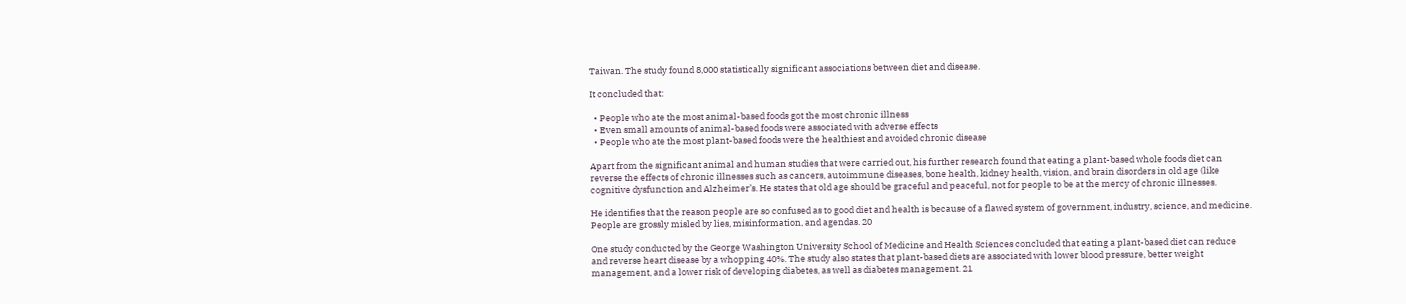Taiwan. The study found 8,000 statistically significant associations between diet and disease.

It concluded that:

  • People who ate the most animal-based foods got the most chronic illness
  • Even small amounts of animal-based foods were associated with adverse effects
  • People who ate the most plant-based foods were the healthiest and avoided chronic disease

Apart from the significant animal and human studies that were carried out, his further research found that eating a plant-based whole foods diet can reverse the effects of chronic illnesses such as cancers, autoimmune diseases, bone health, kidney health, vision, and brain disorders in old age (like cognitive dysfunction and Alzheimer’s. He states that old age should be graceful and peaceful, not for people to be at the mercy of chronic illnesses.

He identifies that the reason people are so confused as to good diet and health is because of a flawed system of government, industry, science, and medicine. People are grossly misled by lies, misinformation, and agendas. 20

One study conducted by the George Washington University School of Medicine and Health Sciences concluded that eating a plant-based diet can reduce and reverse heart disease by a whopping 40%. The study also states that plant-based diets are associated with lower blood pressure, better weight management, and a lower risk of developing diabetes, as well as diabetes management. 21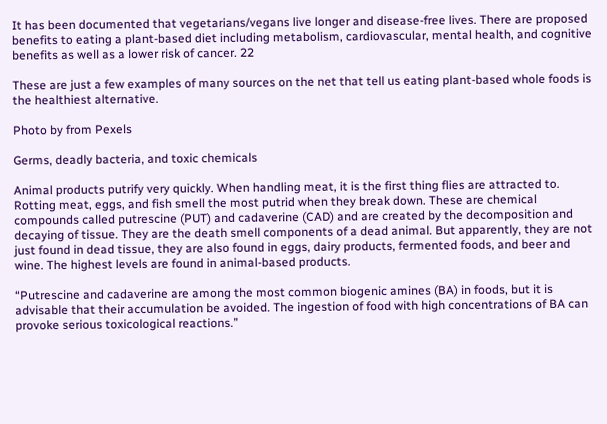It has been documented that vegetarians/vegans live longer and disease-free lives. There are proposed benefits to eating a plant-based diet including metabolism, cardiovascular, mental health, and cognitive benefits as well as a lower risk of cancer. 22

These are just a few examples of many sources on the net that tell us eating plant-based whole foods is the healthiest alternative.

Photo by from Pexels

Germs, deadly bacteria, and toxic chemicals

Animal products putrify very quickly. When handling meat, it is the first thing flies are attracted to. Rotting meat, eggs, and fish smell the most putrid when they break down. These are chemical compounds called putrescine (PUT) and cadaverine (CAD) and are created by the decomposition and decaying of tissue. They are the death smell components of a dead animal. But apparently, they are not just found in dead tissue, they are also found in eggs, dairy products, fermented foods, and beer and wine. The highest levels are found in animal-based products.

“Putrescine and cadaverine are among the most common biogenic amines (BA) in foods, but it is advisable that their accumulation be avoided. The ingestion of food with high concentrations of BA can provoke serious toxicological reactions.”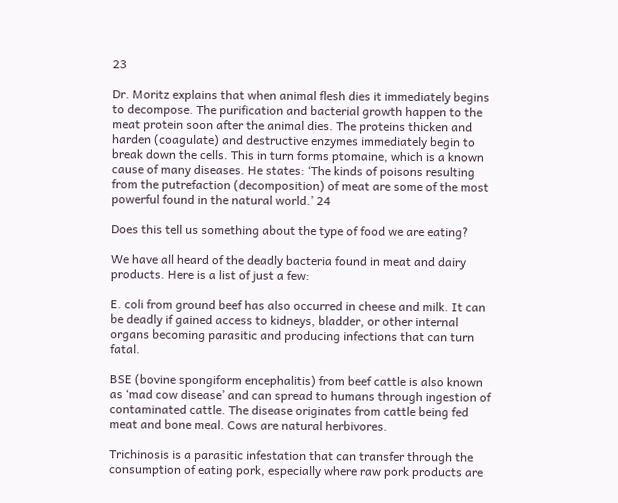23

Dr. Moritz explains that when animal flesh dies it immediately begins to decompose. The purification and bacterial growth happen to the meat protein soon after the animal dies. The proteins thicken and harden (coagulate) and destructive enzymes immediately begin to break down the cells. This in turn forms ptomaine, which is a known cause of many diseases. He states: ‘The kinds of poisons resulting from the putrefaction (decomposition) of meat are some of the most powerful found in the natural world.’ 24

Does this tell us something about the type of food we are eating?

We have all heard of the deadly bacteria found in meat and dairy products. Here is a list of just a few:

E. coli from ground beef has also occurred in cheese and milk. It can be deadly if gained access to kidneys, bladder, or other internal organs becoming parasitic and producing infections that can turn fatal.

BSE (bovine spongiform encephalitis) from beef cattle is also known as ‘mad cow disease’ and can spread to humans through ingestion of contaminated cattle. The disease originates from cattle being fed meat and bone meal. Cows are natural herbivores.

Trichinosis is a parasitic infestation that can transfer through the consumption of eating pork, especially where raw pork products are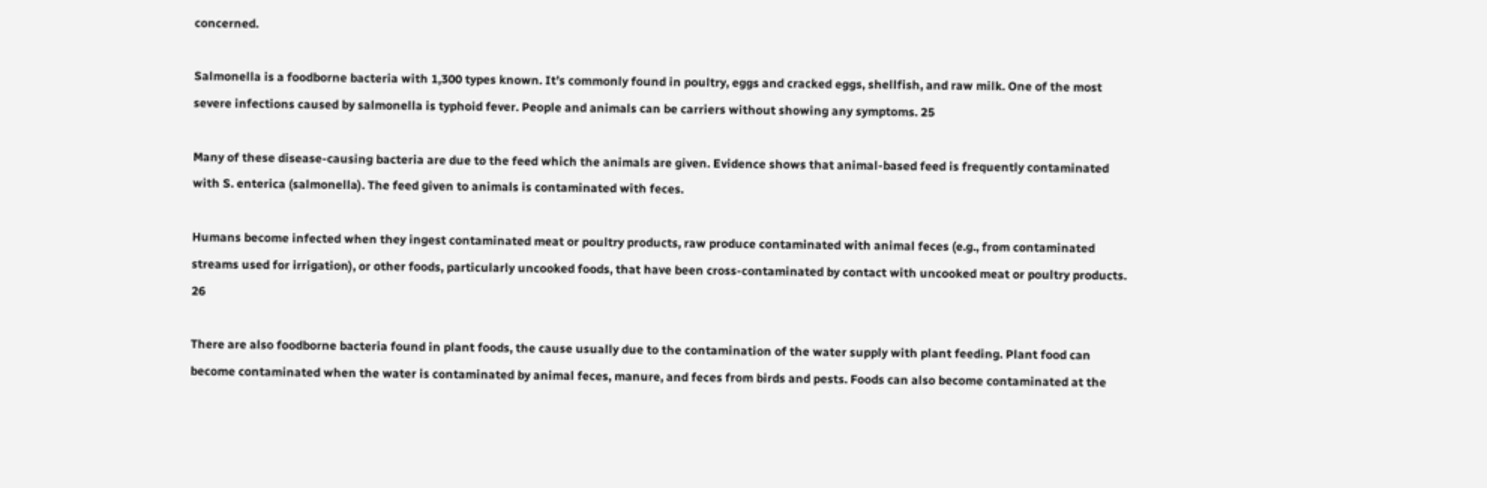concerned.

Salmonella is a foodborne bacteria with 1,300 types known. It’s commonly found in poultry, eggs and cracked eggs, shellfish, and raw milk. One of the most severe infections caused by salmonella is typhoid fever. People and animals can be carriers without showing any symptoms. 25

Many of these disease-causing bacteria are due to the feed which the animals are given. Evidence shows that animal-based feed is frequently contaminated with S. enterica (salmonella). The feed given to animals is contaminated with feces.

Humans become infected when they ingest contaminated meat or poultry products, raw produce contaminated with animal feces (e.g., from contaminated streams used for irrigation), or other foods, particularly uncooked foods, that have been cross-contaminated by contact with uncooked meat or poultry products. 26

There are also foodborne bacteria found in plant foods, the cause usually due to the contamination of the water supply with plant feeding. Plant food can become contaminated when the water is contaminated by animal feces, manure, and feces from birds and pests. Foods can also become contaminated at the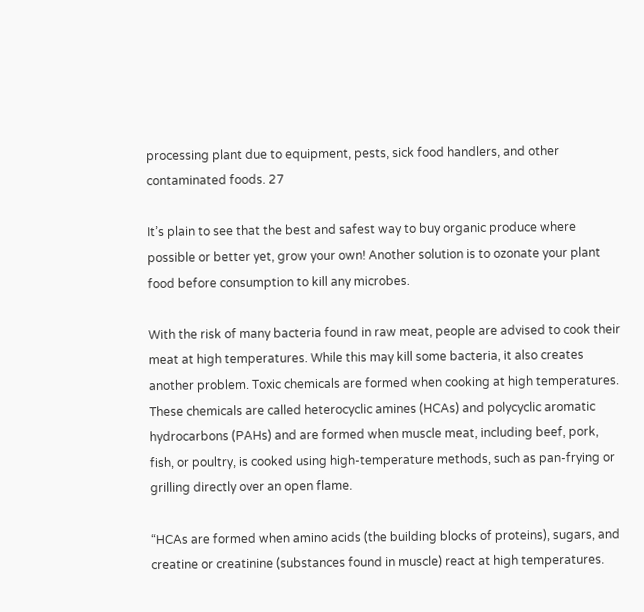processing plant due to equipment, pests, sick food handlers, and other contaminated foods. 27

It’s plain to see that the best and safest way to buy organic produce where possible or better yet, grow your own! Another solution is to ozonate your plant food before consumption to kill any microbes.

With the risk of many bacteria found in raw meat, people are advised to cook their meat at high temperatures. While this may kill some bacteria, it also creates another problem. Toxic chemicals are formed when cooking at high temperatures. These chemicals are called heterocyclic amines (HCAs) and polycyclic aromatic hydrocarbons (PAHs) and are formed when muscle meat, including beef, pork, fish, or poultry, is cooked using high-temperature methods, such as pan-frying or grilling directly over an open flame.

“HCAs are formed when amino acids (the building blocks of proteins), sugars, and creatine or creatinine (substances found in muscle) react at high temperatures.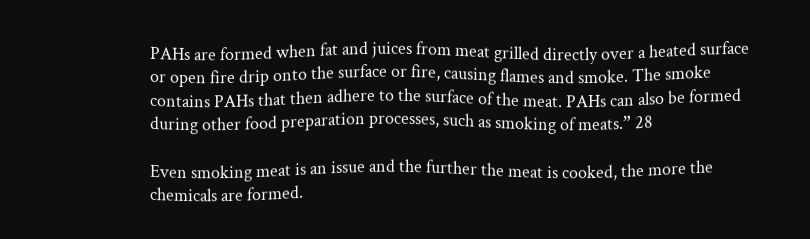PAHs are formed when fat and juices from meat grilled directly over a heated surface or open fire drip onto the surface or fire, causing flames and smoke. The smoke contains PAHs that then adhere to the surface of the meat. PAHs can also be formed during other food preparation processes, such as smoking of meats.” 28

Even smoking meat is an issue and the further the meat is cooked, the more the chemicals are formed.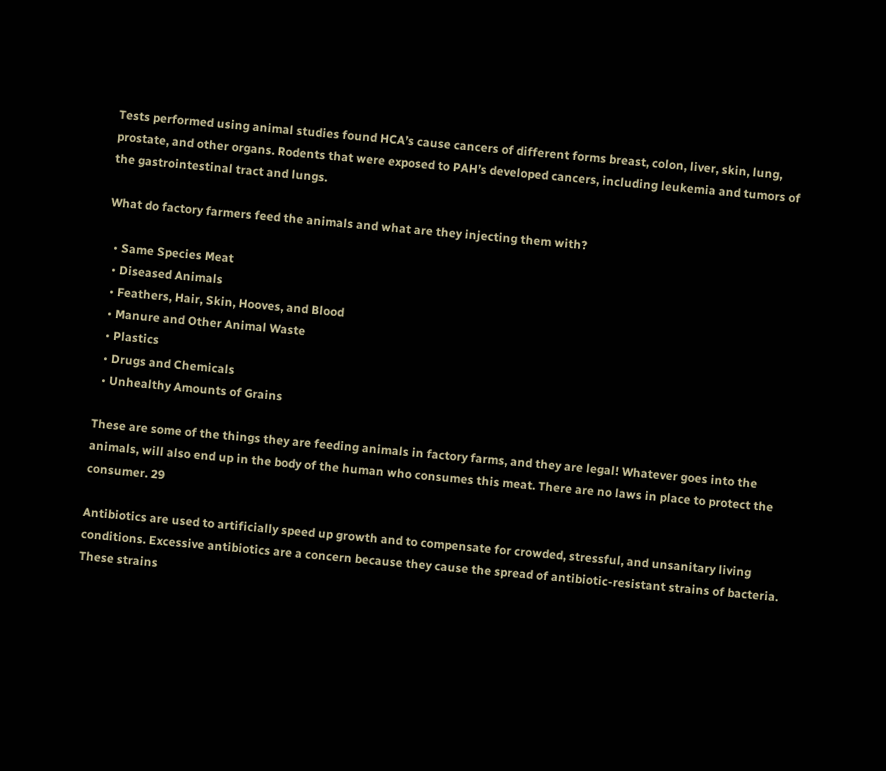Tests performed using animal studies found HCA’s cause cancers of different forms breast, colon, liver, skin, lung, prostate, and other organs. Rodents that were exposed to PAH’s developed cancers, including leukemia and tumors of the gastrointestinal tract and lungs.

What do factory farmers feed the animals and what are they injecting them with?

  • Same Species Meat
  • Diseased Animals
  • Feathers, Hair, Skin, Hooves, and Blood
  • Manure and Other Animal Waste
  • Plastics
  • Drugs and Chemicals
  • Unhealthy Amounts of Grains

These are some of the things they are feeding animals in factory farms, and they are legal! Whatever goes into the animals, will also end up in the body of the human who consumes this meat. There are no laws in place to protect the consumer. 29

Antibiotics are used to artificially speed up growth and to compensate for crowded, stressful, and unsanitary living conditions. Excessive antibiotics are a concern because they cause the spread of antibiotic-resistant strains of bacteria. These strains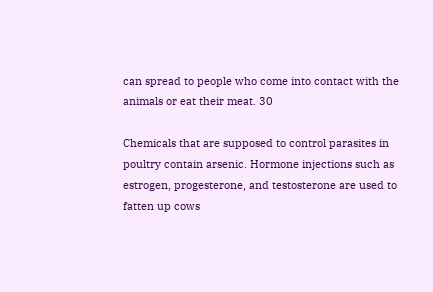can spread to people who come into contact with the animals or eat their meat. 30

Chemicals that are supposed to control parasites in poultry contain arsenic. Hormone injections such as estrogen, progesterone, and testosterone are used to fatten up cows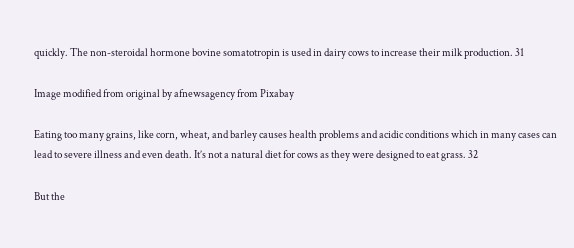quickly. The non-steroidal hormone bovine somatotropin is used in dairy cows to increase their milk production. 31

Image modified from original by afnewsagency from Pixabay

Eating too many grains, like corn, wheat, and barley causes health problems and acidic conditions which in many cases can lead to severe illness and even death. It’s not a natural diet for cows as they were designed to eat grass. 32

But the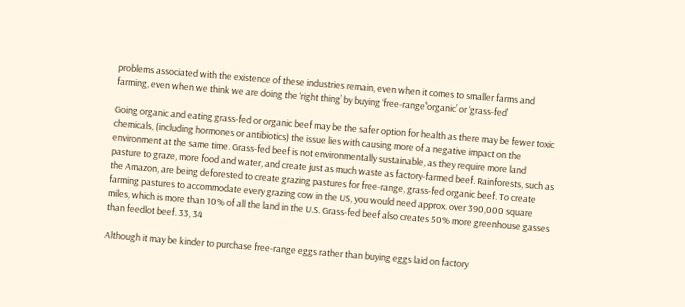problems associated with the existence of these industries remain, even when it comes to smaller farms and farming, even when we think we are doing the ‘right thing’ by buying ‘free-range’‘organic’ or ‘grass-fed’

Going organic and eating grass-fed or organic beef may be the safer option for health as there may be fewer toxic chemicals, (including hormones or antibiotics) the issue lies with causing more of a negative impact on the environment at the same time. Grass-fed beef is not environmentally sustainable, as they require more land pasture to graze, more food and water, and create just as much waste as factory-farmed beef. Rainforests, such as the Amazon, are being deforested to create grazing pastures for free-range, grass-fed organic beef. To create farming pastures to accommodate every grazing cow in the US, you would need approx. over 390,000 square miles, which is more than 10% of all the land in the U.S. Grass-fed beef also creates 50% more greenhouse gasses than feedlot beef. 33, 34

Although it may be kinder to purchase free-range eggs rather than buying eggs laid on factory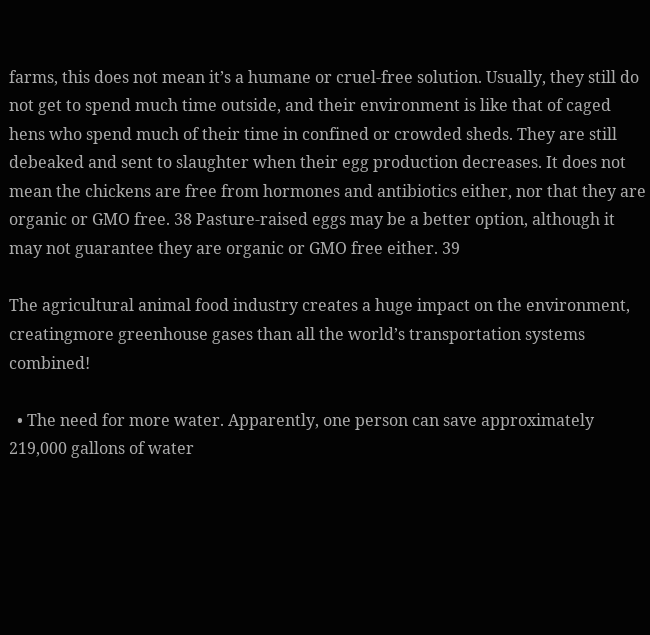farms, this does not mean it’s a humane or cruel-free solution. Usually, they still do not get to spend much time outside, and their environment is like that of caged hens who spend much of their time in confined or crowded sheds. They are still debeaked and sent to slaughter when their egg production decreases. It does not mean the chickens are free from hormones and antibiotics either, nor that they are organic or GMO free. 38 Pasture-raised eggs may be a better option, although it may not guarantee they are organic or GMO free either. 39

The agricultural animal food industry creates a huge impact on the environment, creatingmore greenhouse gases than all the world’s transportation systems combined!

  • The need for more water. Apparently, one person can save approximately 219,000 gallons of water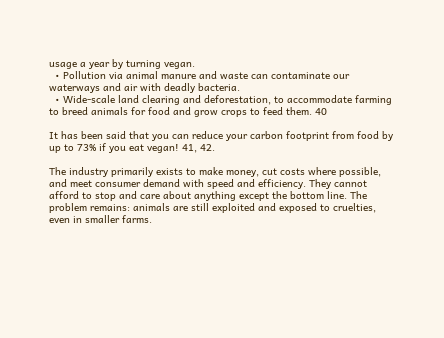usage a year by turning vegan.
  • Pollution via animal manure and waste can contaminate our waterways and air with deadly bacteria.
  • Wide-scale land clearing and deforestation, to accommodate farming to breed animals for food and grow crops to feed them. 40

It has been said that you can reduce your carbon footprint from food by up to 73% if you eat vegan! 41, 42.

The industry primarily exists to make money, cut costs where possible, and meet consumer demand with speed and efficiency. They cannot afford to stop and care about anything except the bottom line. The problem remains: animals are still exploited and exposed to cruelties, even in smaller farms.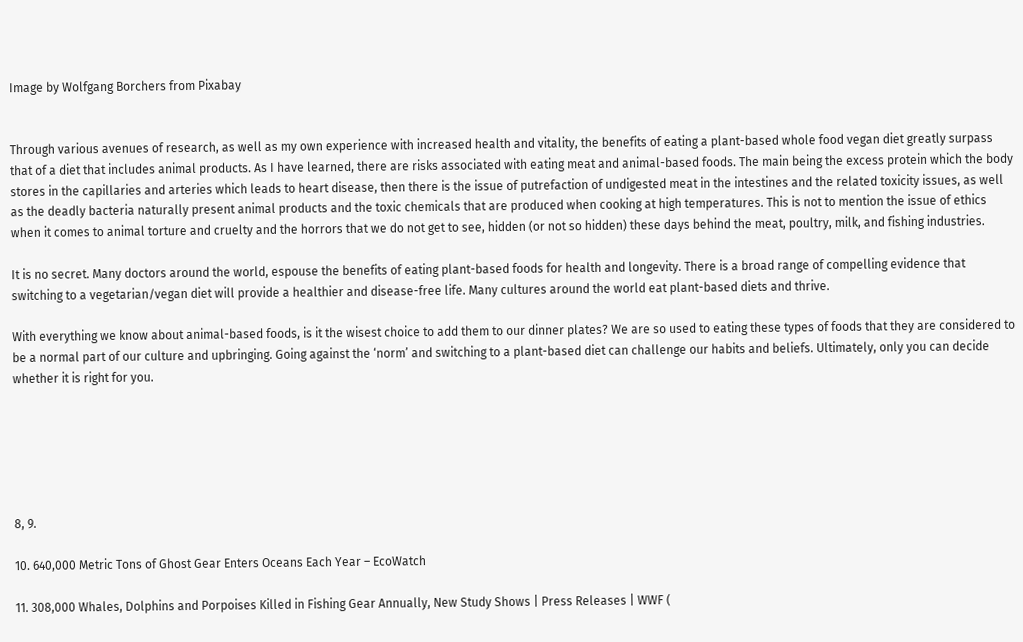Image by Wolfgang Borchers from Pixabay


Through various avenues of research, as well as my own experience with increased health and vitality, the benefits of eating a plant-based whole food vegan diet greatly surpass that of a diet that includes animal products. As I have learned, there are risks associated with eating meat and animal-based foods. The main being the excess protein which the body stores in the capillaries and arteries which leads to heart disease, then there is the issue of putrefaction of undigested meat in the intestines and the related toxicity issues, as well as the deadly bacteria naturally present animal products and the toxic chemicals that are produced when cooking at high temperatures. This is not to mention the issue of ethics when it comes to animal torture and cruelty and the horrors that we do not get to see, hidden (or not so hidden) these days behind the meat, poultry, milk, and fishing industries.

It is no secret. Many doctors around the world, espouse the benefits of eating plant-based foods for health and longevity. There is a broad range of compelling evidence that switching to a vegetarian/vegan diet will provide a healthier and disease-free life. Many cultures around the world eat plant-based diets and thrive.

With everything we know about animal-based foods, is it the wisest choice to add them to our dinner plates? We are so used to eating these types of foods that they are considered to be a normal part of our culture and upbringing. Going against the ‘norm’ and switching to a plant-based diet can challenge our habits and beliefs. Ultimately, only you can decide whether it is right for you.






8, 9.

10. 640,000 Metric Tons of Ghost Gear Enters Oceans Each Year – EcoWatch

11. 308,000 Whales, Dolphins and Porpoises Killed in Fishing Gear Annually, New Study Shows | Press Releases | WWF (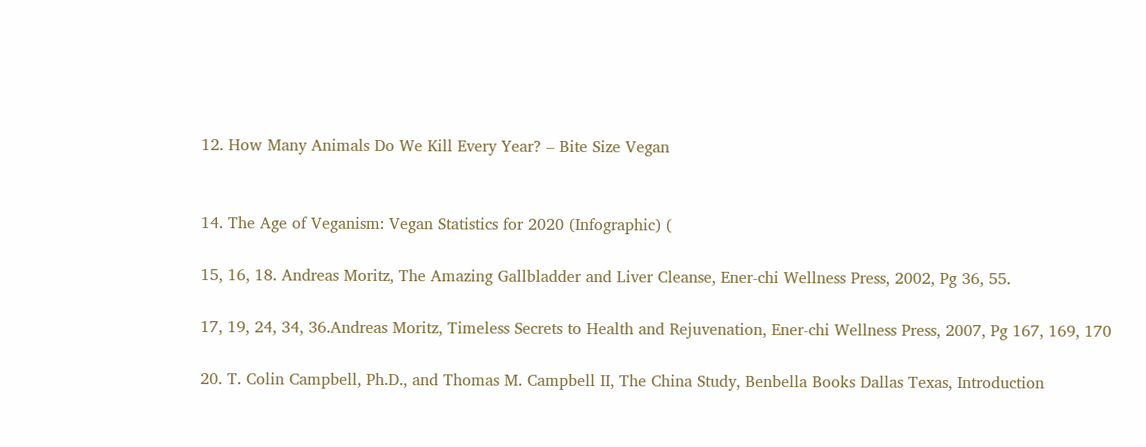12. How Many Animals Do We Kill Every Year? – Bite Size Vegan


14. The Age of Veganism: Vegan Statistics for 2020 (Infographic) (

15, 16, 18. Andreas Moritz, The Amazing Gallbladder and Liver Cleanse, Ener-chi Wellness Press, 2002, Pg 36, 55.

17, 19, 24, 34, 36.Andreas Moritz, Timeless Secrets to Health and Rejuvenation, Ener-chi Wellness Press, 2007, Pg 167, 169, 170

20. T. Colin Campbell, Ph.D., and Thomas M. Campbell II, The China Study, Benbella Books Dallas Texas, Introduction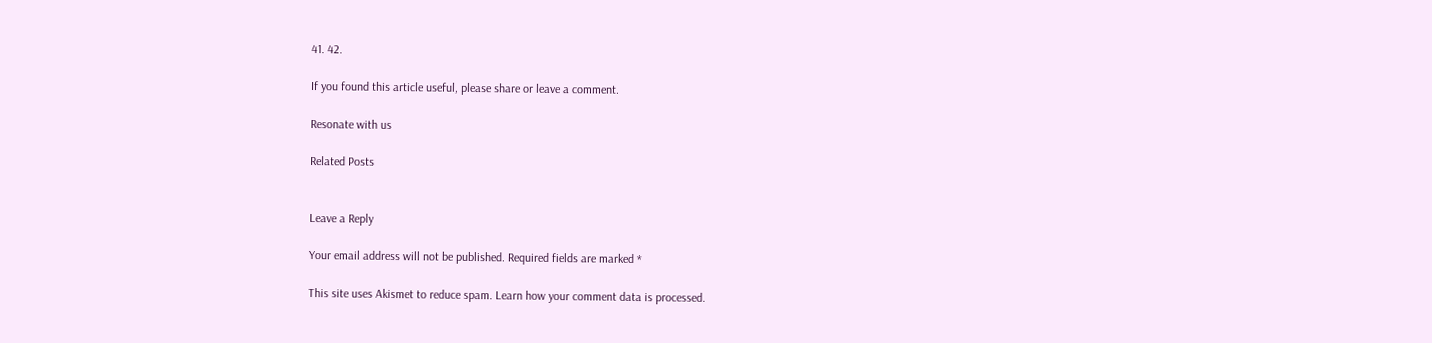41. 42.

If you found this article useful, please share or leave a comment.

Resonate with us

Related Posts


Leave a Reply

Your email address will not be published. Required fields are marked *

This site uses Akismet to reduce spam. Learn how your comment data is processed.